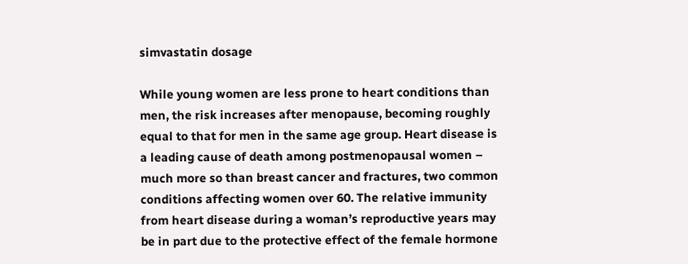simvastatin dosage

While young women are less prone to heart conditions than men, the risk increases after menopause, becoming roughly equal to that for men in the same age group. Heart disease is a leading cause of death among postmenopausal women – much more so than breast cancer and fractures, two common conditions affecting women over 60. The relative immunity from heart disease during a woman’s reproductive years may be in part due to the protective effect of the female hormone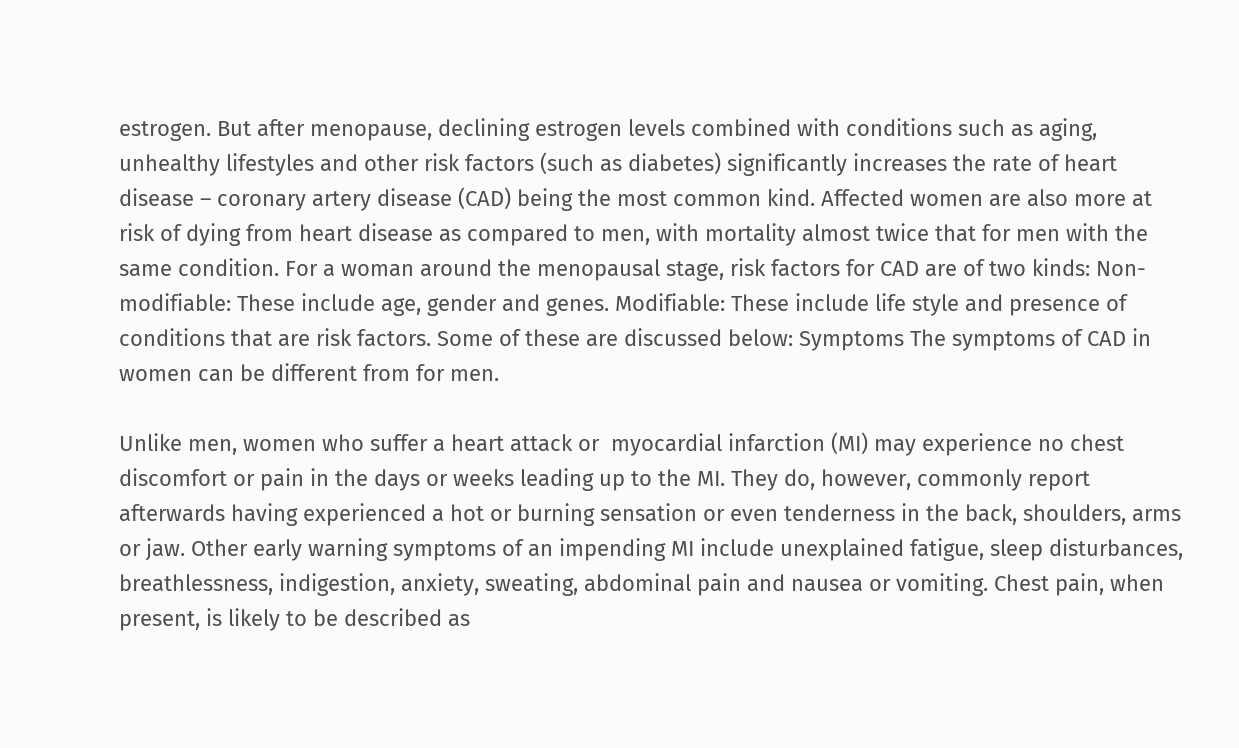estrogen. But after menopause, declining estrogen levels combined with conditions such as aging, unhealthy lifestyles and other risk factors (such as diabetes) significantly increases the rate of heart disease – coronary artery disease (CAD) being the most common kind. Affected women are also more at risk of dying from heart disease as compared to men, with mortality almost twice that for men with the same condition. For a woman around the menopausal stage, risk factors for CAD are of two kinds: Non- modifiable: These include age, gender and genes. Modifiable: These include life style and presence of conditions that are risk factors. Some of these are discussed below: Symptoms The symptoms of CAD in women can be different from for men.

Unlike men, women who suffer a heart attack or  myocardial infarction (MI) may experience no chest discomfort or pain in the days or weeks leading up to the MI. They do, however, commonly report afterwards having experienced a hot or burning sensation or even tenderness in the back, shoulders, arms or jaw. Other early warning symptoms of an impending MI include unexplained fatigue, sleep disturbances, breathlessness, indigestion, anxiety, sweating, abdominal pain and nausea or vomiting. Chest pain, when present, is likely to be described as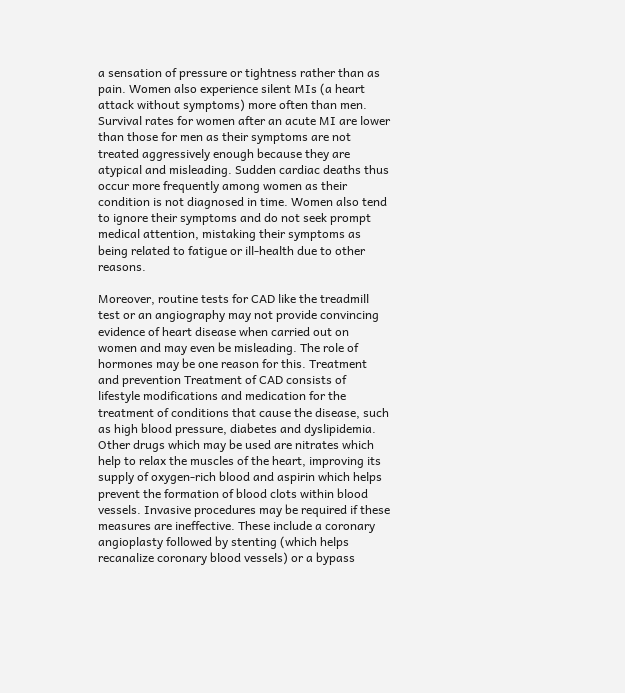a sensation of pressure or tightness rather than as pain. Women also experience silent MIs (a heart attack without symptoms) more often than men. Survival rates for women after an acute MI are lower than those for men as their symptoms are not treated aggressively enough because they are atypical and misleading. Sudden cardiac deaths thus occur more frequently among women as their condition is not diagnosed in time. Women also tend to ignore their symptoms and do not seek prompt medical attention, mistaking their symptoms as being related to fatigue or ill-health due to other reasons.

Moreover, routine tests for CAD like the treadmill test or an angiography may not provide convincing evidence of heart disease when carried out on women and may even be misleading. The role of hormones may be one reason for this. Treatment and prevention Treatment of CAD consists of lifestyle modifications and medication for the treatment of conditions that cause the disease, such as high blood pressure, diabetes and dyslipidemia. Other drugs which may be used are nitrates which help to relax the muscles of the heart, improving its supply of oxygen-rich blood and aspirin which helps prevent the formation of blood clots within blood vessels. Invasive procedures may be required if these measures are ineffective. These include a coronary angioplasty followed by stenting (which helps recanalize coronary blood vessels) or a bypass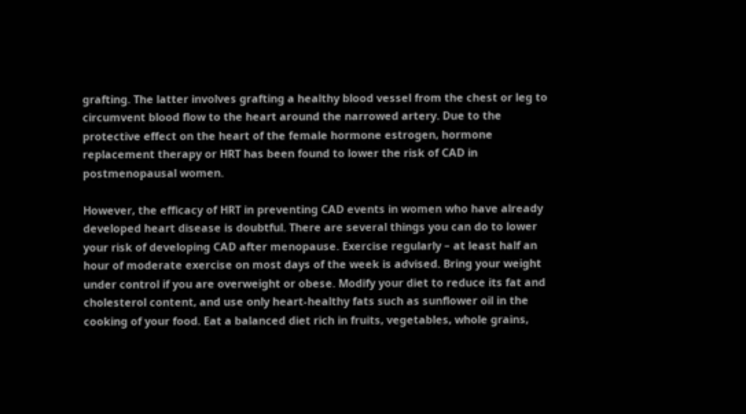grafting. The latter involves grafting a healthy blood vessel from the chest or leg to circumvent blood flow to the heart around the narrowed artery. Due to the protective effect on the heart of the female hormone estrogen, hormone replacement therapy or HRT has been found to lower the risk of CAD in postmenopausal women.

However, the efficacy of HRT in preventing CAD events in women who have already developed heart disease is doubtful. There are several things you can do to lower your risk of developing CAD after menopause. Exercise regularly – at least half an hour of moderate exercise on most days of the week is advised. Bring your weight under control if you are overweight or obese. Modify your diet to reduce its fat and cholesterol content, and use only heart-healthy fats such as sunflower oil in the cooking of your food. Eat a balanced diet rich in fruits, vegetables, whole grains,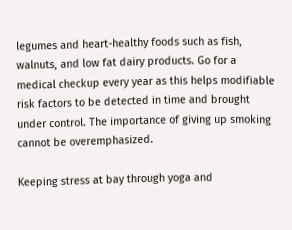legumes and heart-healthy foods such as fish, walnuts, and low fat dairy products. Go for a medical checkup every year as this helps modifiable risk factors to be detected in time and brought under control. The importance of giving up smoking cannot be overemphasized.

Keeping stress at bay through yoga and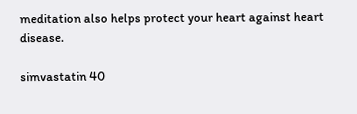meditation also helps protect your heart against heart disease.

simvastatin 40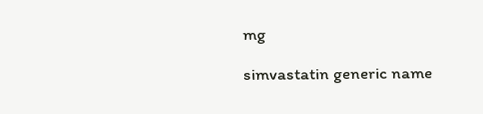mg

simvastatin generic name